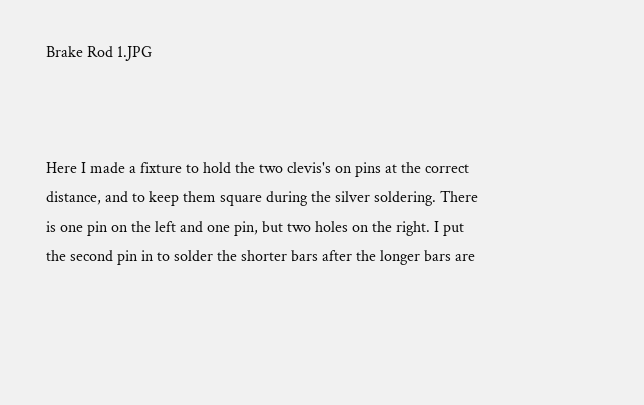Brake Rod 1.JPG



Here I made a fixture to hold the two clevis's on pins at the correct distance, and to keep them square during the silver soldering. There is one pin on the left and one pin, but two holes on the right. I put the second pin in to solder the shorter bars after the longer bars are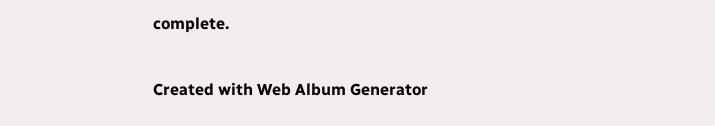complete.

Created with Web Album Generator